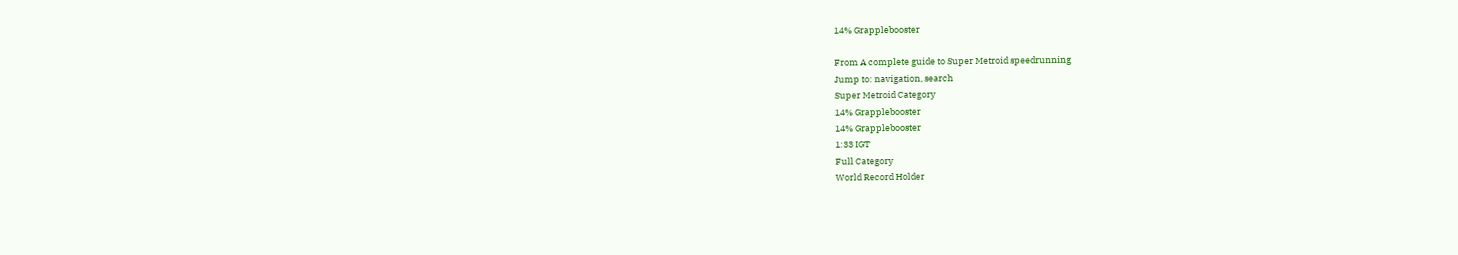14% Grapplebooster

From A complete guide to Super Metroid speedrunning
Jump to: navigation, search
Super Metroid Category
14% Grapplebooster
14% Grapplebooster
1:33 IGT
Full Category
World Record Holder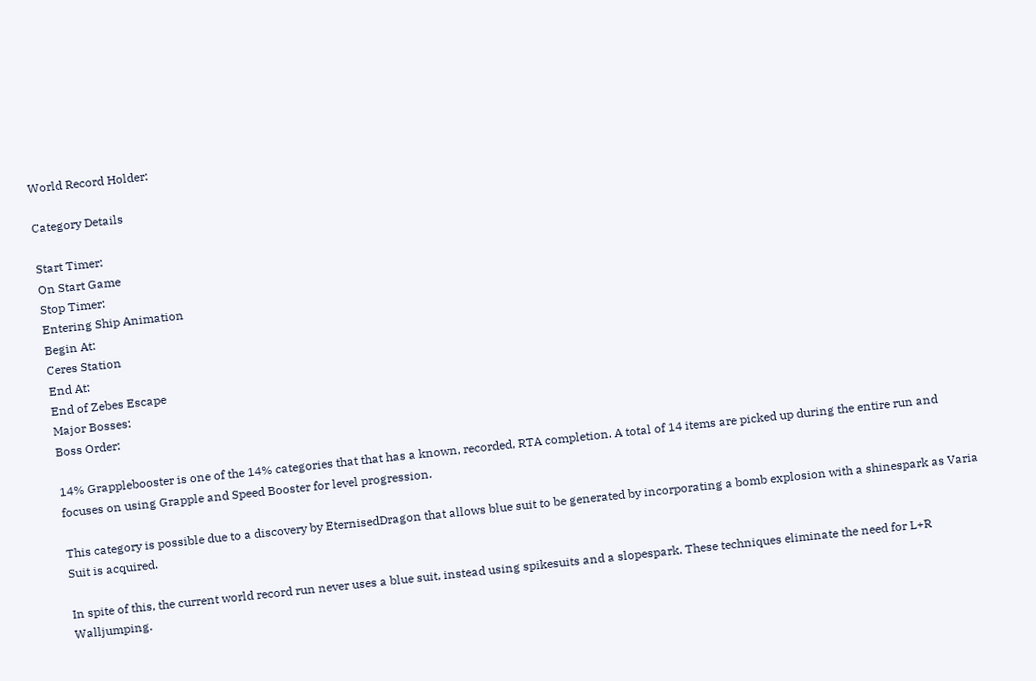World Record Holder:

Category Details

Start Timer:
On Start Game
Stop Timer:
Entering Ship Animation
Begin At:
Ceres Station
End At:
End of Zebes Escape
Major Bosses:
Boss Order:

14% Grapplebooster is one of the 14% categories that that has a known, recorded, RTA completion. A total of 14 items are picked up during the entire run and focuses on using Grapple and Speed Booster for level progression.

This category is possible due to a discovery by EternisedDragon that allows blue suit to be generated by incorporating a bomb explosion with a shinespark as Varia Suit is acquired.

In spite of this, the current world record run never uses a blue suit, instead using spikesuits and a slopespark. These techniques eliminate the need for L+R Walljumping.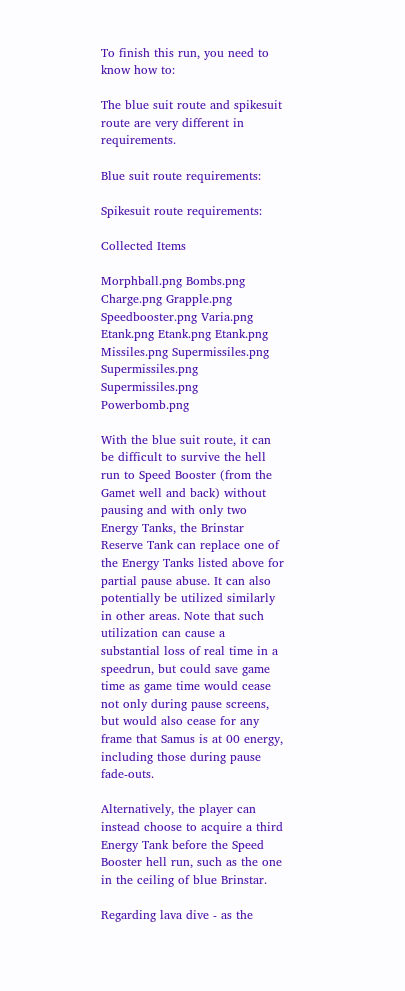To finish this run, you need to know how to:

The blue suit route and spikesuit route are very different in requirements.

Blue suit route requirements:

Spikesuit route requirements:

Collected Items

Morphball.png Bombs.png Charge.png Grapple.png Speedbooster.png Varia.png Etank.png Etank.png Etank.png Missiles.png Supermissiles.png Supermissiles.png Supermissiles.png Powerbomb.png

With the blue suit route, it can be difficult to survive the hell run to Speed Booster (from the Gamet well and back) without pausing and with only two Energy Tanks, the Brinstar Reserve Tank can replace one of the Energy Tanks listed above for partial pause abuse. It can also potentially be utilized similarly in other areas. Note that such utilization can cause a substantial loss of real time in a speedrun, but could save game time as game time would cease not only during pause screens, but would also cease for any frame that Samus is at 00 energy, including those during pause fade-outs.

Alternatively, the player can instead choose to acquire a third Energy Tank before the Speed Booster hell run, such as the one in the ceiling of blue Brinstar.

Regarding lava dive - as the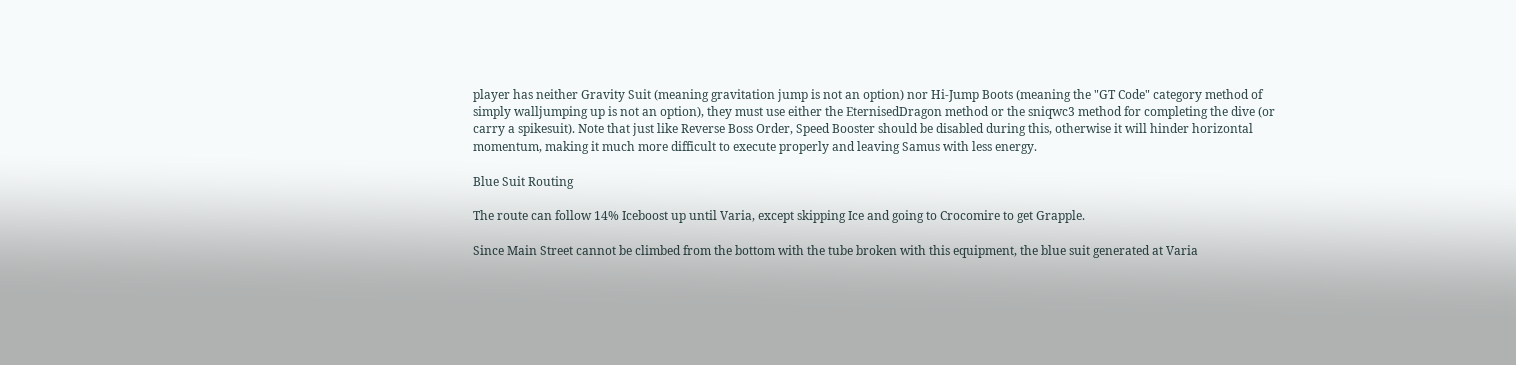player has neither Gravity Suit (meaning gravitation jump is not an option) nor Hi-Jump Boots (meaning the "GT Code" category method of simply walljumping up is not an option), they must use either the EternisedDragon method or the sniqwc3 method for completing the dive (or carry a spikesuit). Note that just like Reverse Boss Order, Speed Booster should be disabled during this, otherwise it will hinder horizontal momentum, making it much more difficult to execute properly and leaving Samus with less energy.

Blue Suit Routing

The route can follow 14% Iceboost up until Varia, except skipping Ice and going to Crocomire to get Grapple.

Since Main Street cannot be climbed from the bottom with the tube broken with this equipment, the blue suit generated at Varia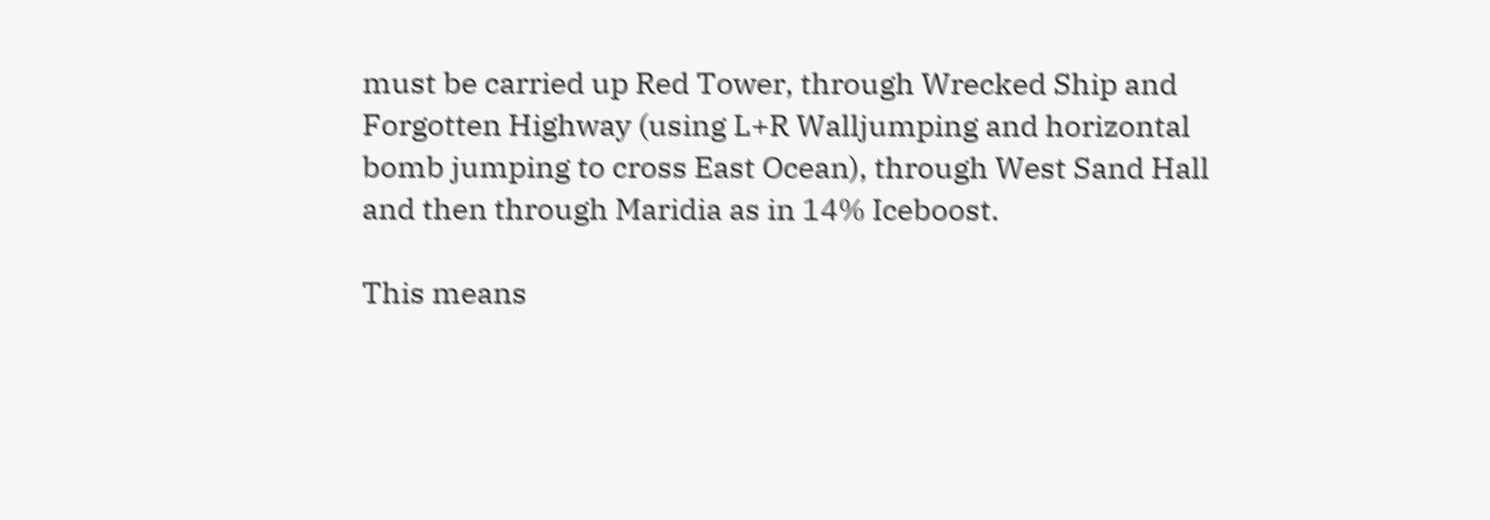must be carried up Red Tower, through Wrecked Ship and Forgotten Highway (using L+R Walljumping and horizontal bomb jumping to cross East Ocean), through West Sand Hall and then through Maridia as in 14% Iceboost.

This means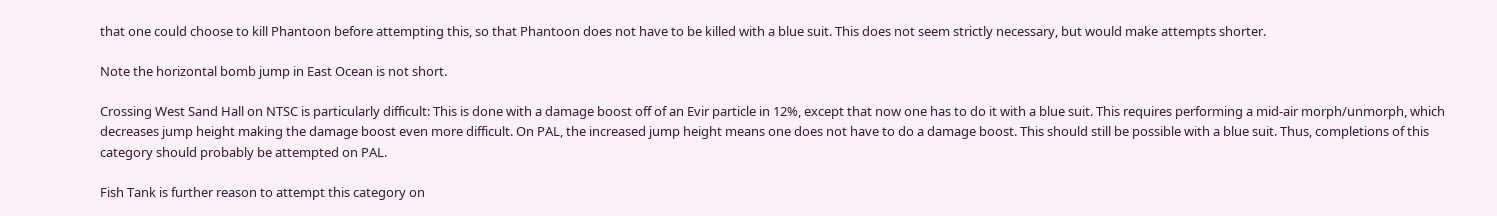that one could choose to kill Phantoon before attempting this, so that Phantoon does not have to be killed with a blue suit. This does not seem strictly necessary, but would make attempts shorter.

Note the horizontal bomb jump in East Ocean is not short.

Crossing West Sand Hall on NTSC is particularly difficult: This is done with a damage boost off of an Evir particle in 12%, except that now one has to do it with a blue suit. This requires performing a mid-air morph/unmorph, which decreases jump height making the damage boost even more difficult. On PAL, the increased jump height means one does not have to do a damage boost. This should still be possible with a blue suit. Thus, completions of this category should probably be attempted on PAL.

Fish Tank is further reason to attempt this category on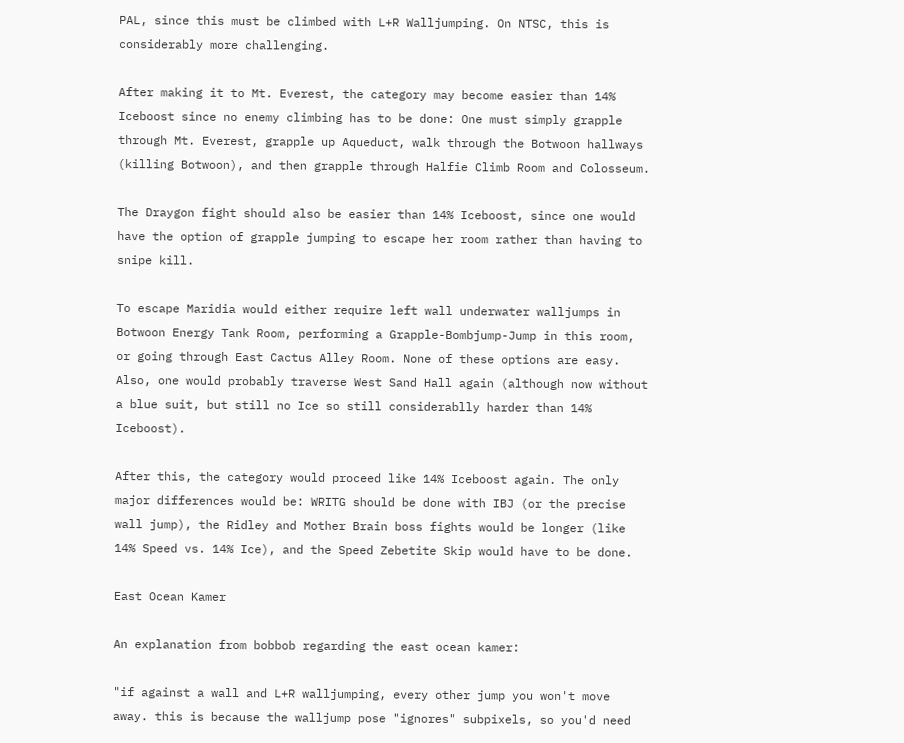PAL, since this must be climbed with L+R Walljumping. On NTSC, this is considerably more challenging.

After making it to Mt. Everest, the category may become easier than 14% Iceboost since no enemy climbing has to be done: One must simply grapple through Mt. Everest, grapple up Aqueduct, walk through the Botwoon hallways (killing Botwoon), and then grapple through Halfie Climb Room and Colosseum.

The Draygon fight should also be easier than 14% Iceboost, since one would have the option of grapple jumping to escape her room rather than having to snipe kill.

To escape Maridia would either require left wall underwater walljumps in Botwoon Energy Tank Room, performing a Grapple-Bombjump-Jump in this room, or going through East Cactus Alley Room. None of these options are easy. Also, one would probably traverse West Sand Hall again (although now without a blue suit, but still no Ice so still considerablly harder than 14% Iceboost).

After this, the category would proceed like 14% Iceboost again. The only major differences would be: WRITG should be done with IBJ (or the precise wall jump), the Ridley and Mother Brain boss fights would be longer (like 14% Speed vs. 14% Ice), and the Speed Zebetite Skip would have to be done.

East Ocean Kamer

An explanation from bobbob regarding the east ocean kamer:

"if against a wall and L+R walljumping, every other jump you won't move away. this is because the walljump pose "ignores" subpixels, so you'd need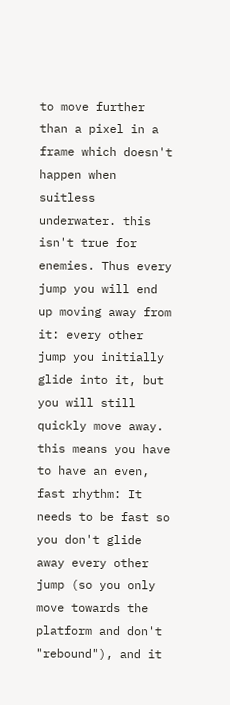to move further than a pixel in a frame which doesn't happen when suitless underwater. this isn't true for enemies. Thus every jump you will end up moving away from it: every other jump you initially glide into it, but you will still quickly move away. this means you have to have an even, fast rhythm: It needs to be fast so you don't glide away every other jump (so you only move towards the platform and don't "rebound"), and it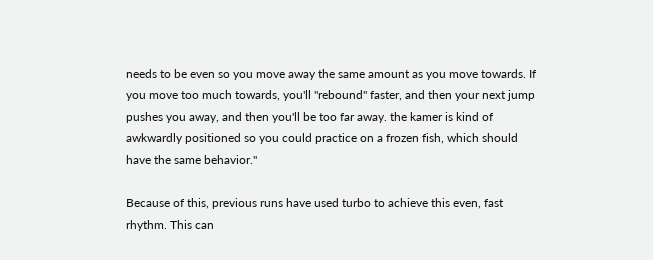needs to be even so you move away the same amount as you move towards. If you move too much towards, you'll "rebound" faster, and then your next jump pushes you away, and then you'll be too far away. the kamer is kind of awkwardly positioned so you could practice on a frozen fish, which should have the same behavior."

Because of this, previous runs have used turbo to achieve this even, fast rhythm. This can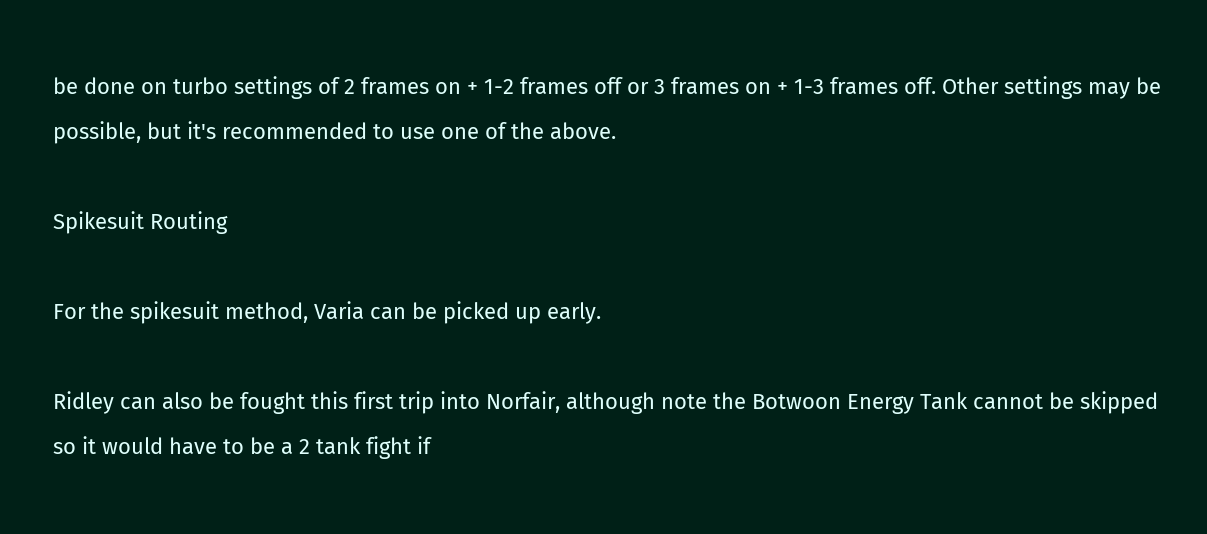be done on turbo settings of 2 frames on + 1-2 frames off or 3 frames on + 1-3 frames off. Other settings may be possible, but it's recommended to use one of the above.

Spikesuit Routing

For the spikesuit method, Varia can be picked up early.

Ridley can also be fought this first trip into Norfair, although note the Botwoon Energy Tank cannot be skipped so it would have to be a 2 tank fight if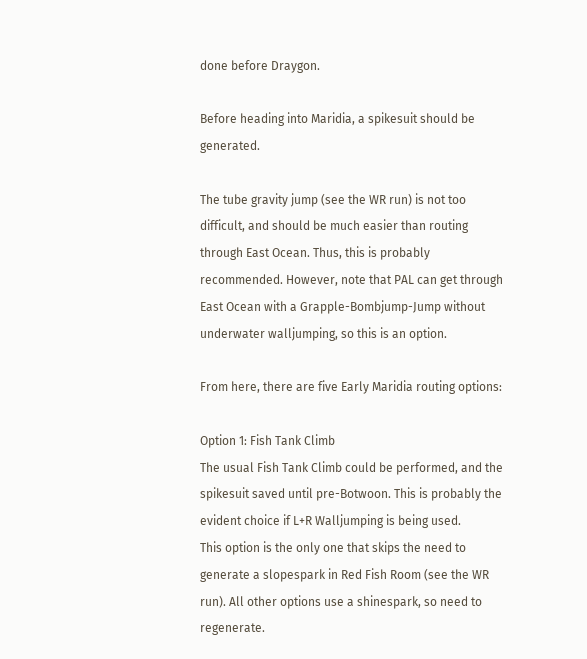done before Draygon.

Before heading into Maridia, a spikesuit should be generated.

The tube gravity jump (see the WR run) is not too difficult, and should be much easier than routing through East Ocean. Thus, this is probably recommended. However, note that PAL can get through East Ocean with a Grapple-Bombjump-Jump without underwater walljumping, so this is an option.

From here, there are five Early Maridia routing options:

Option 1: Fish Tank Climb
The usual Fish Tank Climb could be performed, and the spikesuit saved until pre-Botwoon. This is probably the evident choice if L+R Walljumping is being used.
This option is the only one that skips the need to generate a slopespark in Red Fish Room (see the WR run). All other options use a shinespark, so need to regenerate.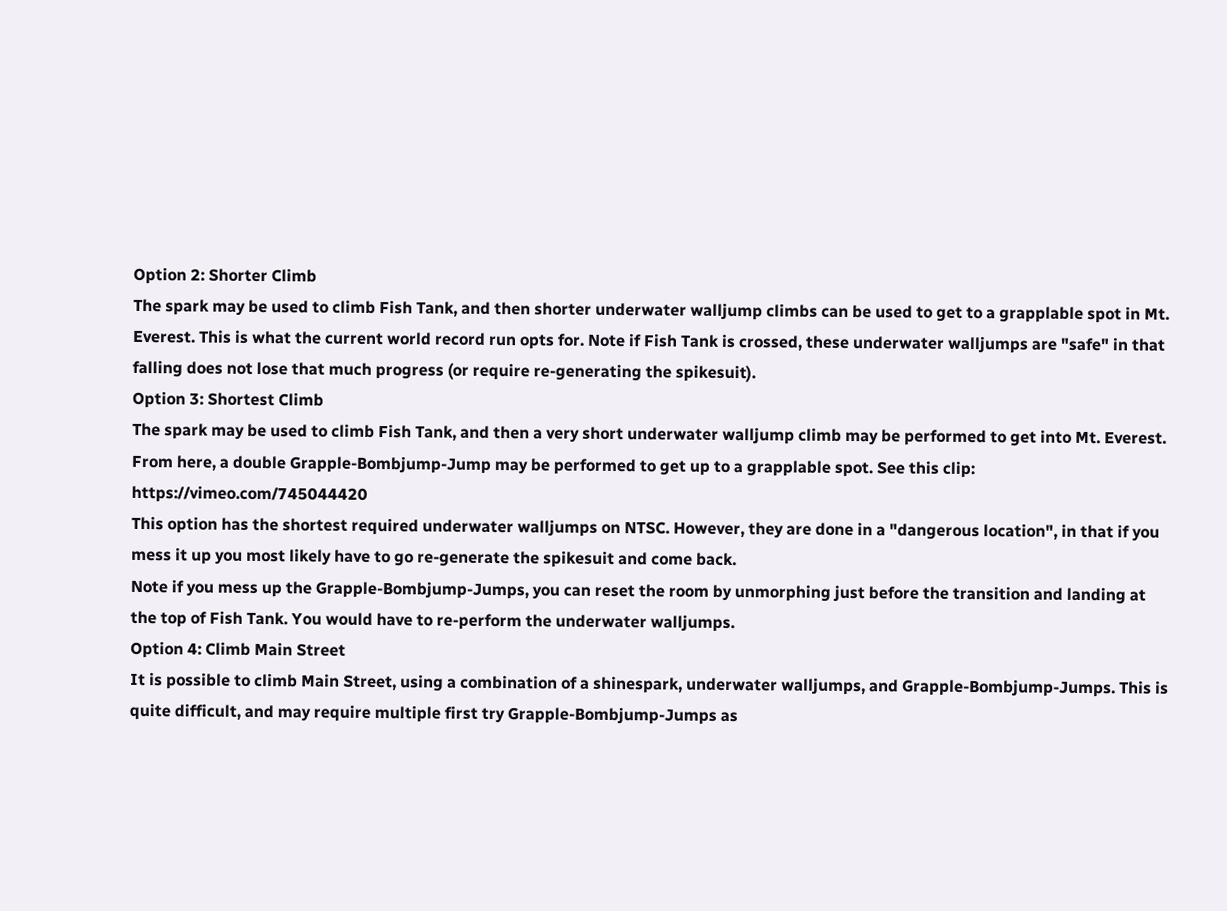Option 2: Shorter Climb
The spark may be used to climb Fish Tank, and then shorter underwater walljump climbs can be used to get to a grapplable spot in Mt. Everest. This is what the current world record run opts for. Note if Fish Tank is crossed, these underwater walljumps are "safe" in that falling does not lose that much progress (or require re-generating the spikesuit).
Option 3: Shortest Climb
The spark may be used to climb Fish Tank, and then a very short underwater walljump climb may be performed to get into Mt. Everest. From here, a double Grapple-Bombjump-Jump may be performed to get up to a grapplable spot. See this clip: https://vimeo.com/745044420
This option has the shortest required underwater walljumps on NTSC. However, they are done in a "dangerous location", in that if you mess it up you most likely have to go re-generate the spikesuit and come back.
Note if you mess up the Grapple-Bombjump-Jumps, you can reset the room by unmorphing just before the transition and landing at the top of Fish Tank. You would have to re-perform the underwater walljumps.
Option 4: Climb Main Street
It is possible to climb Main Street, using a combination of a shinespark, underwater walljumps, and Grapple-Bombjump-Jumps. This is quite difficult, and may require multiple first try Grapple-Bombjump-Jumps as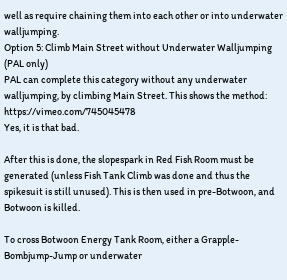well as require chaining them into each other or into underwater walljumping.
Option 5: Climb Main Street without Underwater Walljumping (PAL only)
PAL can complete this category without any underwater walljumping, by climbing Main Street. This shows the method: https://vimeo.com/745045478
Yes, it is that bad.

After this is done, the slopespark in Red Fish Room must be generated (unless Fish Tank Climb was done and thus the spikesuit is still unused). This is then used in pre-Botwoon, and Botwoon is killed.

To cross Botwoon Energy Tank Room, either a Grapple-Bombjump-Jump or underwater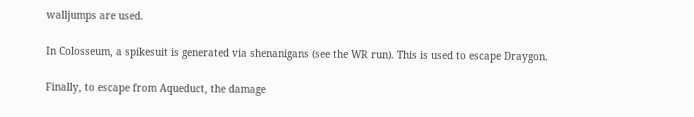walljumps are used.

In Colosseum, a spikesuit is generated via shenanigans (see the WR run). This is used to escape Draygon.

Finally, to escape from Aqueduct, the damage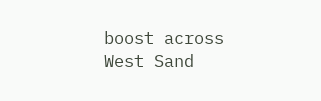boost across West Sand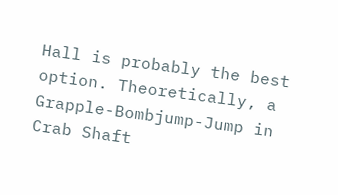Hall is probably the best option. Theoretically, a Grapple-Bombjump-Jump in Crab Shaft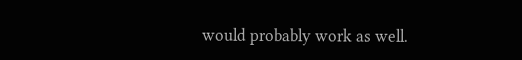would probably work as well.